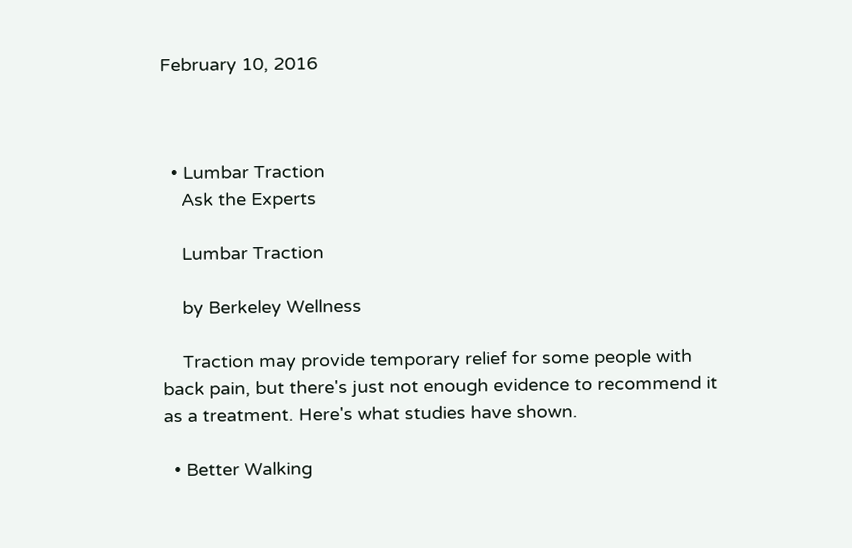February 10, 2016



  • Lumbar Traction
    Ask the Experts

    Lumbar Traction

    by Berkeley Wellness

    Traction may provide temporary relief for some people with back pain, but there's just not enough evidence to recommend it as a treatment. Here's what studies have shown.

  • Better Walking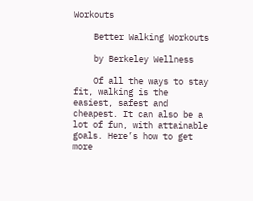Workouts

    Better Walking Workouts

    by Berkeley Wellness

    Of all the ways to stay fit, walking is the easiest, safest and cheapest. It can also be a lot of fun, with attainable goals. Here’s how to get more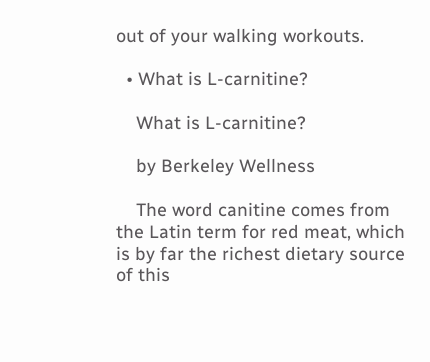out of your walking workouts.

  • What is L-carnitine?

    What is L-carnitine?

    by Berkeley Wellness

    The word canitine comes from the Latin term for red meat, which is by far the richest dietary source of this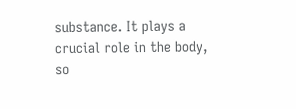substance. It plays a crucial role in the body, so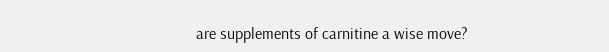are supplements of carnitine a wise move?